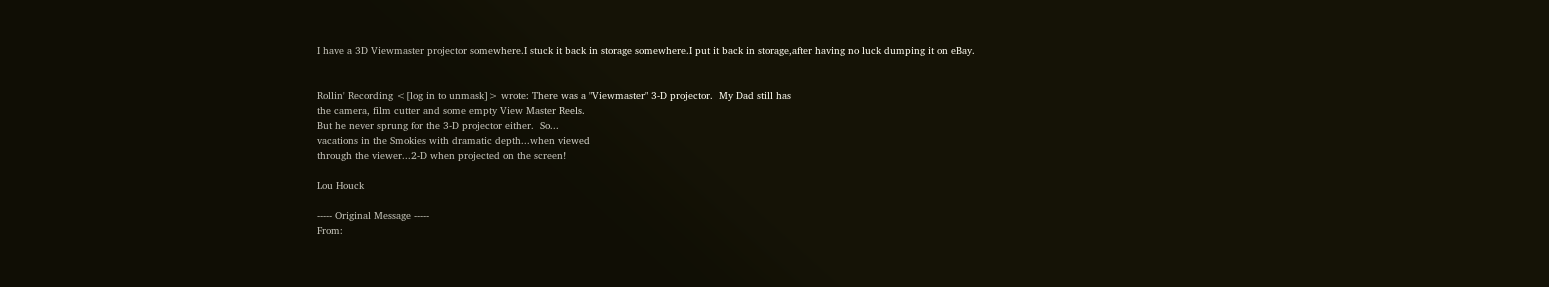I have a 3D Viewmaster projector somewhere.I stuck it back in storage somewhere.I put it back in storage,after having no luck dumping it on eBay.


Rollin' Recording <[log in to unmask]> wrote: There was a "Viewmaster" 3-D projector.  My Dad still has
the camera, film cutter and some empty View Master Reels.
But he never sprung for the 3-D projector either.  So...
vacations in the Smokies with dramatic depth...when viewed
through the viewer...2-D when projected on the screen!

Lou Houck

----- Original Message -----
From: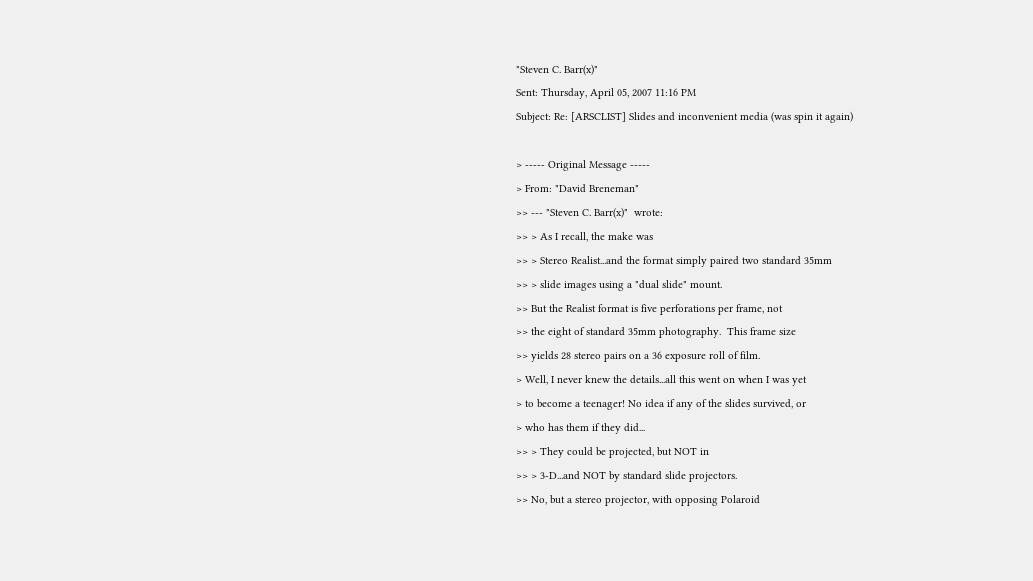"Steven C. Barr(x)"
Sent: Thursday, April 05, 2007 11:16 PM
Subject: Re: [ARSCLIST] Slides and inconvenient media (was spin it again)

> ----- Original Message -----
> From: "David Breneman"
>> --- "Steven C. Barr(x)"  wrote:
>> > As I recall, the make was
>> > Stereo Realist...and the format simply paired two standard 35mm
>> > slide images using a "dual slide" mount.
>> But the Realist format is five perforations per frame, not
>> the eight of standard 35mm photography.  This frame size
>> yields 28 stereo pairs on a 36 exposure roll of film.
> Well, I never knew the details...all this went on when I was yet
> to become a teenager! No idea if any of the slides survived, or
> who has them if they did...
>> > They could be projected, but NOT in
>> > 3-D...and NOT by standard slide projectors.
>> No, but a stereo projector, with opposing Polaroid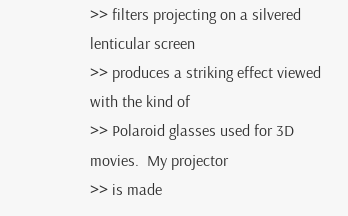>> filters projecting on a silvered lenticular screen
>> produces a striking effect viewed with the kind of
>> Polaroid glasses used for 3D movies.  My projector
>> is made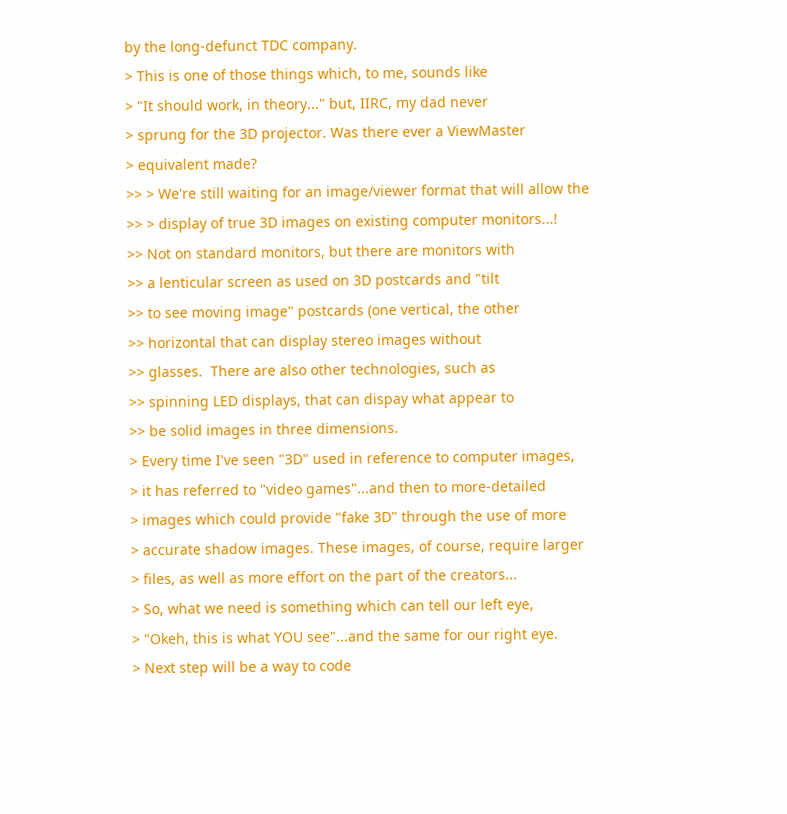by the long-defunct TDC company.
> This is one of those things which, to me, sounds like
> "It should work, in theory..." but, IIRC, my dad never
> sprung for the 3D projector. Was there ever a ViewMaster
> equivalent made?
>> > We're still waiting for an image/viewer format that will allow the
>> > display of true 3D images on existing computer monitors...!
>> Not on standard monitors, but there are monitors with
>> a lenticular screen as used on 3D postcards and "tilt
>> to see moving image" postcards (one vertical, the other
>> horizontal that can display stereo images without
>> glasses.  There are also other technologies, such as
>> spinning LED displays, that can dispay what appear to
>> be solid images in three dimensions.
> Every time I've seen "3D" used in reference to computer images,
> it has referred to "video games"...and then to more-detailed
> images which could provide "fake 3D" through the use of more
> accurate shadow images. These images, of course, require larger
> files, as well as more effort on the part of the creators...
> So, what we need is something which can tell our left eye,
> "Okeh, this is what YOU see"...and the same for our right eye.
> Next step will be a way to code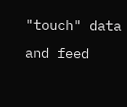"touch" data and feed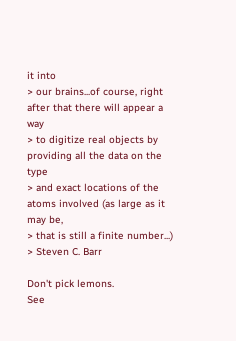it into
> our brains...of course, right after that there will appear a way
> to digitize real objects by providing all the data on the type
> and exact locations of the atoms involved (as large as it may be,
> that is still a finite number...)
> Steven C. Barr

Don't pick lemons.
See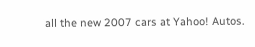all the new 2007 cars at Yahoo! Autos.